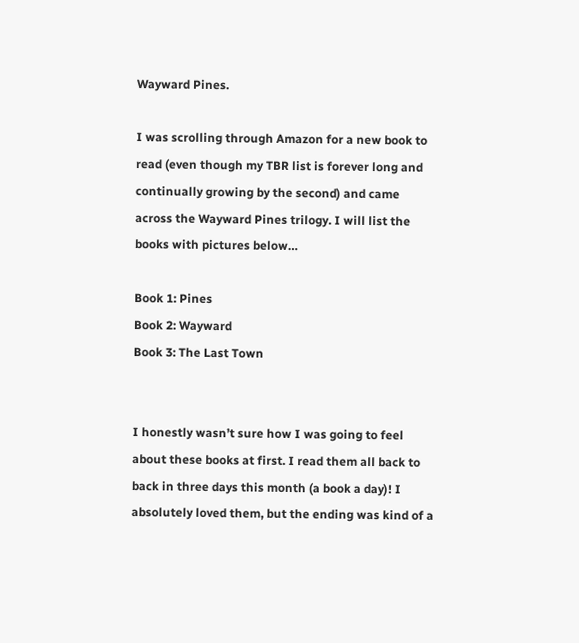Wayward Pines.

I was scrolling through Amazon for a new book to read (even though my TBR list is forever long and continually growing by the second) and came across the Wayward Pines trilogy. I will list the books with pictures below…

Book 1: Pines
Book 2: Wayward
Book 3: The Last Town


I honestly wasn’t sure how I was going to feel about these books at first. I read them all back to back in three days this month (a book a day)! I absolutely loved them, but the ending was kind of a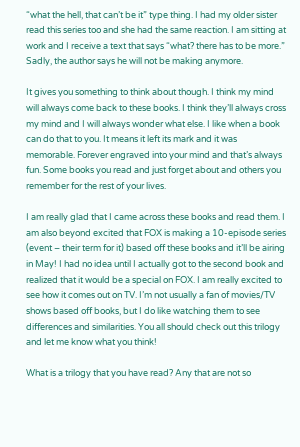“what the hell, that can’t be it” type thing. I had my older sister read this series too and she had the same reaction. I am sitting at work and I receive a text that says “what? there has to be more.” Sadly, the author says he will not be making anymore.

It gives you something to think about though. I think my mind will always come back to these books. I think they’ll always cross my mind and I will always wonder what else. I like when a book can do that to you. It means it left its mark and it was memorable. Forever engraved into your mind and that’s always fun. Some books you read and just forget about and others you remember for the rest of your lives.

I am really glad that I came across these books and read them. I am also beyond excited that FOX is making a 10-episode series (event – their term for it) based off these books and it’ll be airing in May! I had no idea until I actually got to the second book and realized that it would be a special on FOX. I am really excited to see how it comes out on TV. I’m not usually a fan of movies/TV shows based off books, but I do like watching them to see differences and similarities. You all should check out this trilogy and let me know what you think!

What is a trilogy that you have read? Any that are not so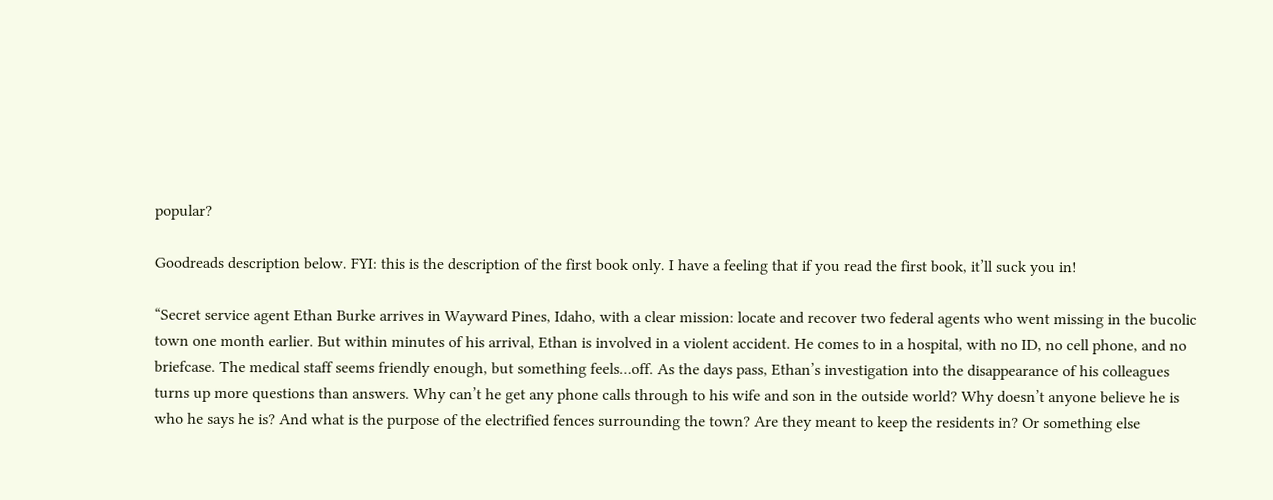popular?

Goodreads description below. FYI: this is the description of the first book only. I have a feeling that if you read the first book, it’ll suck you in!

“Secret service agent Ethan Burke arrives in Wayward Pines, Idaho, with a clear mission: locate and recover two federal agents who went missing in the bucolic town one month earlier. But within minutes of his arrival, Ethan is involved in a violent accident. He comes to in a hospital, with no ID, no cell phone, and no briefcase. The medical staff seems friendly enough, but something feels…off. As the days pass, Ethan’s investigation into the disappearance of his colleagues turns up more questions than answers. Why can’t he get any phone calls through to his wife and son in the outside world? Why doesn’t anyone believe he is who he says he is? And what is the purpose of the electrified fences surrounding the town? Are they meant to keep the residents in? Or something else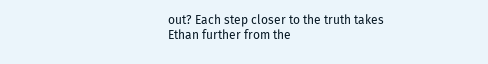out? Each step closer to the truth takes Ethan further from the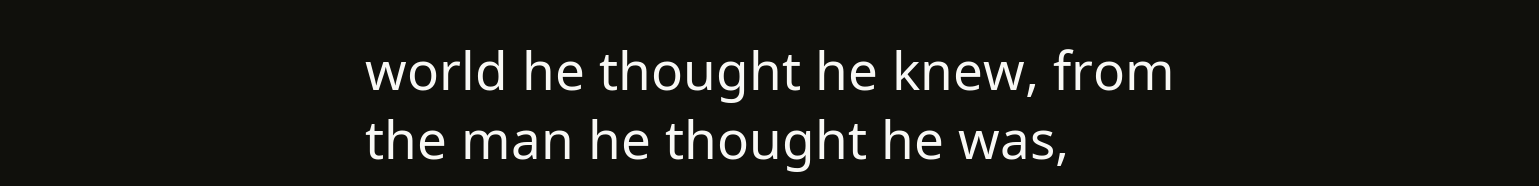world he thought he knew, from the man he thought he was,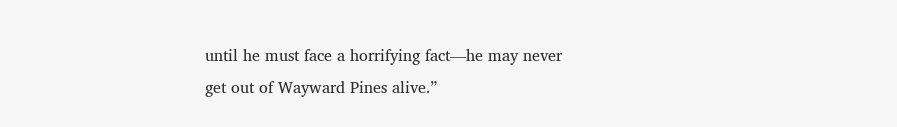until he must face a horrifying fact—he may never get out of Wayward Pines alive.”